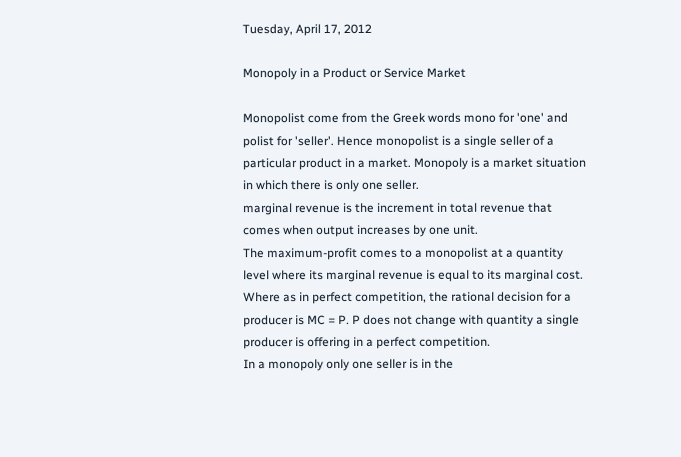Tuesday, April 17, 2012

Monopoly in a Product or Service Market

Monopolist come from the Greek words mono for 'one' and polist for 'seller'. Hence monopolist is a single seller of a particular product in a market. Monopoly is a market situation in which there is only one seller.
marginal revenue is the increment in total revenue that comes when output increases by one unit.
The maximum-profit comes to a monopolist at a quantity level where its marginal revenue is equal to its marginal cost.
Where as in perfect competition, the rational decision for a producer is MC = P. P does not change with quantity a single producer is offering in a perfect competition.
In a monopoly only one seller is in the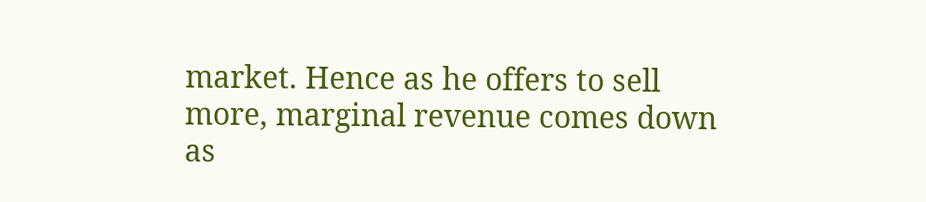market. Hence as he offers to sell more, marginal revenue comes down as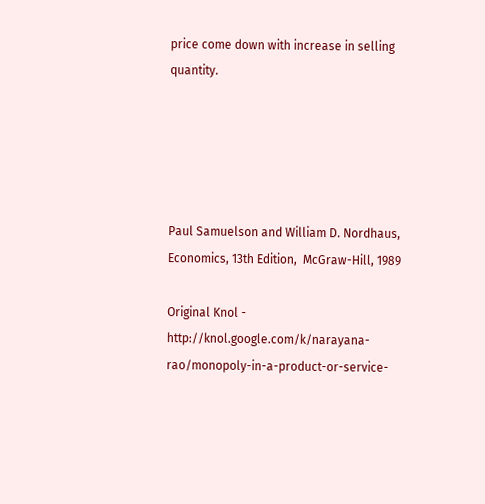price come down with increase in selling quantity.





Paul Samuelson and William D. Nordhaus, Economics, 13th Edition,  McGraw-Hill, 1989

Original Knol - http://knol.google.com/k/narayana-rao/monopoly-in-a-product-or-service-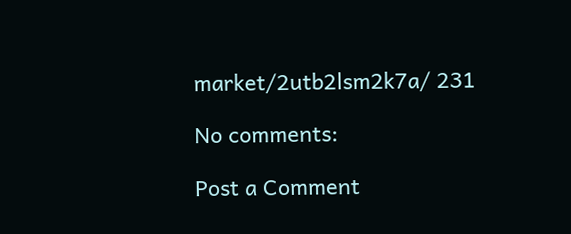market/2utb2lsm2k7a/ 231

No comments:

Post a Comment